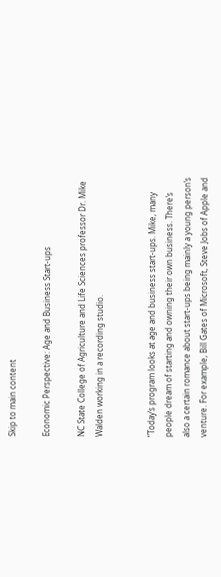Skip to main content

Economic Perspective: Age and Business Start-ups

NC State College of Agriculture and Life Sciences professor Dr. Mike Walden working in a recording studio.


“Today’s program looks at age and business start-ups. Mike, many people dream of starting and owning their own business. There’s also a certain romance about start-ups being mainly a young person’s venture. For example, Bill Gates of Microsoft, Steve Jobs of Apple and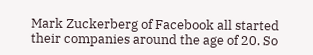Mark Zuckerberg of Facebook all started their companies around the age of 20. So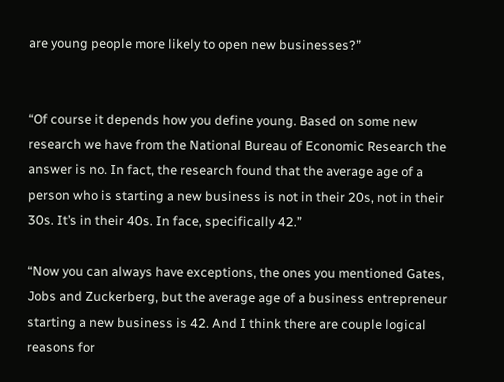are young people more likely to open new businesses?”


“Of course it depends how you define young. Based on some new research we have from the National Bureau of Economic Research the answer is no. In fact, the research found that the average age of a person who is starting a new business is not in their 20s, not in their 30s. It’s in their 40s. In face, specifically 42.”

“Now you can always have exceptions, the ones you mentioned Gates, Jobs and Zuckerberg, but the average age of a business entrepreneur starting a new business is 42. And I think there are couple logical reasons for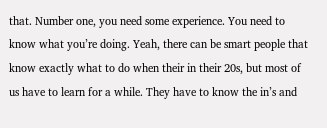that. Number one, you need some experience. You need to know what you’re doing. Yeah, there can be smart people that know exactly what to do when their in their 20s, but most of us have to learn for a while. They have to know the in’s and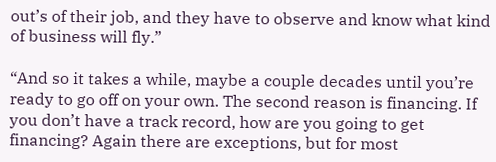out’s of their job, and they have to observe and know what kind of business will fly.”

“And so it takes a while, maybe a couple decades until you’re ready to go off on your own. The second reason is financing. If you don’t have a track record, how are you going to get financing? Again there are exceptions, but for most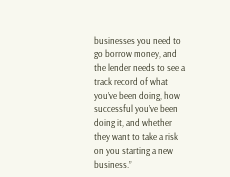businesses you need to go borrow money, and the lender needs to see a track record of what you’ve been doing, how successful you’ve been doing it, and whether they want to take a risk on you starting a new business.”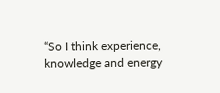“So I think experience, knowledge and energy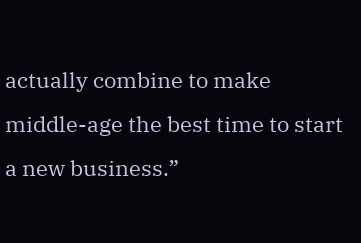actually combine to make middle-age the best time to start a new business.”